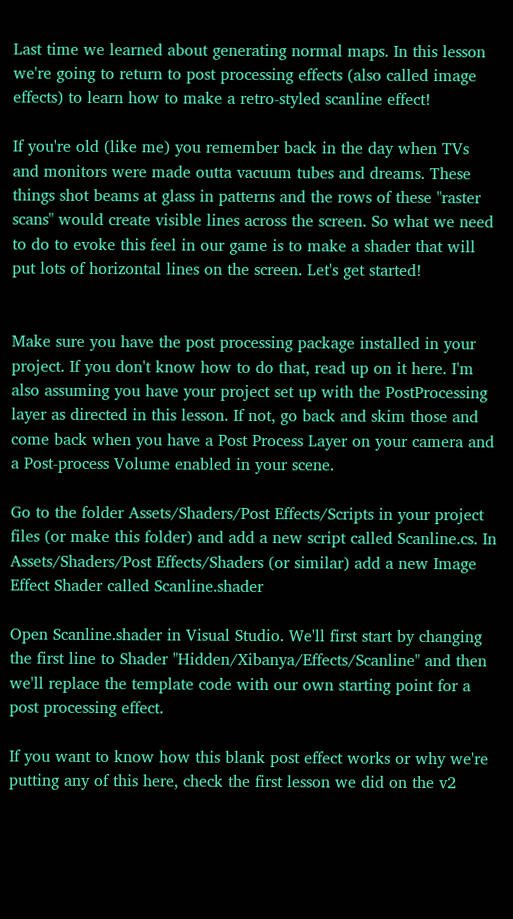Last time we learned about generating normal maps. In this lesson we're going to return to post processing effects (also called image effects) to learn how to make a retro-styled scanline effect!

If you're old (like me) you remember back in the day when TVs and monitors were made outta vacuum tubes and dreams. These things shot beams at glass in patterns and the rows of these "raster scans" would create visible lines across the screen. So what we need to do to evoke this feel in our game is to make a shader that will put lots of horizontal lines on the screen. Let's get started!


Make sure you have the post processing package installed in your project. If you don't know how to do that, read up on it here. I'm also assuming you have your project set up with the PostProcessing layer as directed in this lesson. If not, go back and skim those and come back when you have a Post Process Layer on your camera and a Post-process Volume enabled in your scene.

Go to the folder Assets/Shaders/Post Effects/Scripts in your project files (or make this folder) and add a new script called Scanline.cs. In  Assets/Shaders/Post Effects/Shaders (or similar) add a new Image Effect Shader called Scanline.shader

Open Scanline.shader in Visual Studio. We'll first start by changing the first line to Shader "Hidden/Xibanya/Effects/Scanline" and then we'll replace the template code with our own starting point for a post processing effect.

If you want to know how this blank post effect works or why we're putting any of this here, check the first lesson we did on the v2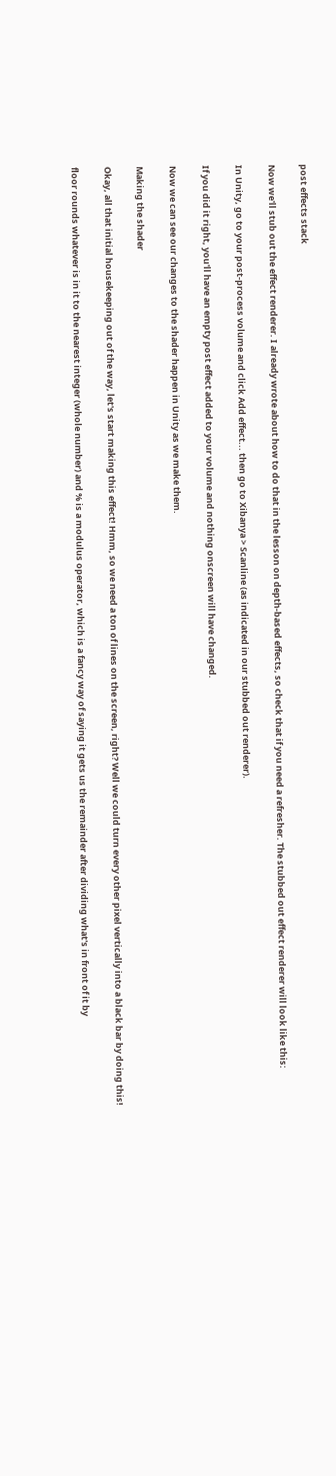post effects stack

Now we'll stub out the effect renderer. I already wrote about how to do that in the lesson on depth-based effects, so check that if you need a refresher. The stubbed out effect renderer will look like this:

In Unity, go to your post-process volume and click Add effect... then go to Xibanya > Scanline (as indicated in our stubbed out renderer).

If you did it right, you'll have an empty post effect added to your volume and nothing onscreen will have changed.

Now we can see our changes to the shader happen in Unity as we make them.

Making the shader

Okay, all that initial housekeeping out of the way, let's start making this effect! Hmm, so we need a ton of lines on the screen, right? Well we could turn every other pixel vertically into a black bar by doing this!

floor rounds whatever is in it to the nearest integer (whole number) and % is a modulus operator, which is a fancy way of saying it gets us the remainder after dividing what's in front of it by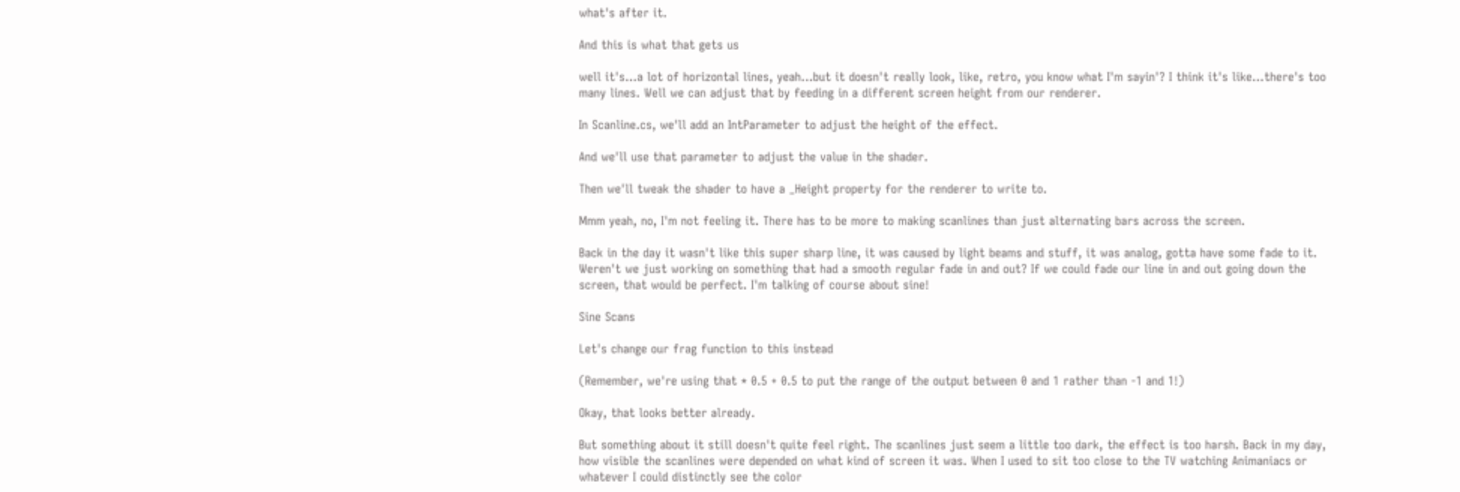what's after it.

And this is what that gets us

well it's...a lot of horizontal lines, yeah...but it doesn't really look, like, retro, you know what I'm sayin'? I think it's like...there's too many lines. Well we can adjust that by feeding in a different screen height from our renderer.

In Scanline.cs, we'll add an IntParameter to adjust the height of the effect.

And we'll use that parameter to adjust the value in the shader.

Then we'll tweak the shader to have a _Height property for the renderer to write to.

Mmm yeah, no, I'm not feeling it. There has to be more to making scanlines than just alternating bars across the screen.

Back in the day it wasn't like this super sharp line, it was caused by light beams and stuff, it was analog, gotta have some fade to it. Weren't we just working on something that had a smooth regular fade in and out? If we could fade our line in and out going down the screen, that would be perfect. I'm talking of course about sine!

Sine Scans

Let's change our frag function to this instead

(Remember, we're using that * 0.5 + 0.5 to put the range of the output between 0 and 1 rather than -1 and 1!)

Okay, that looks better already.

But something about it still doesn't quite feel right. The scanlines just seem a little too dark, the effect is too harsh. Back in my day, how visible the scanlines were depended on what kind of screen it was. When I used to sit too close to the TV watching Animaniacs or whatever I could distinctly see the color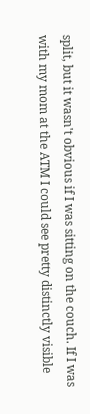split, but it wasn't obvious if I was sitting on the couch. If I was with my mom at the ATM I could see pretty distinctly visible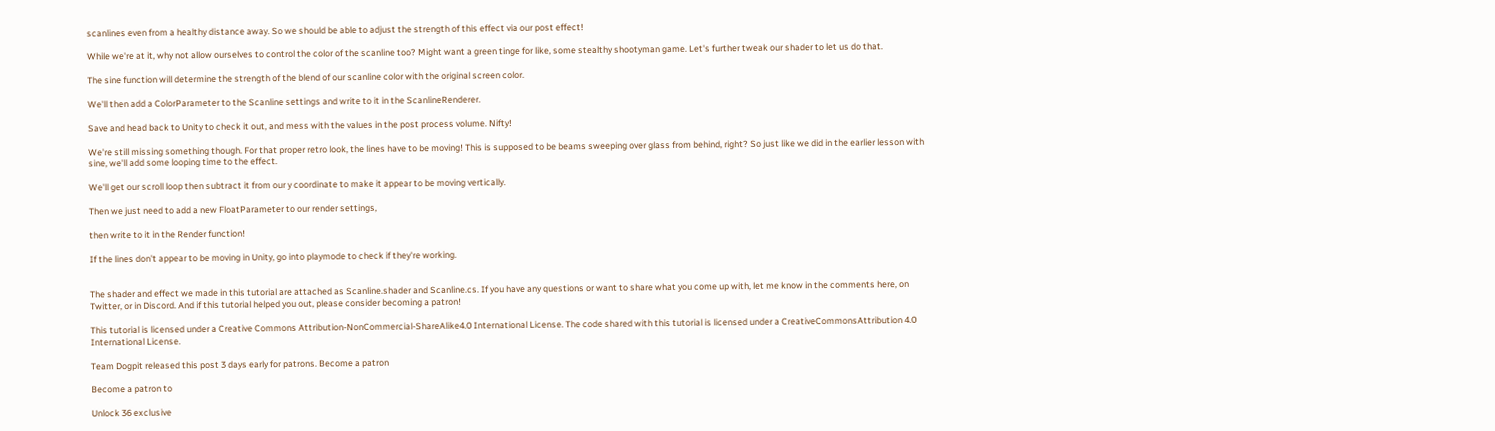scanlines even from a healthy distance away. So we should be able to adjust the strength of this effect via our post effect!

While we're at it, why not allow ourselves to control the color of the scanline too? Might want a green tinge for like, some stealthy shootyman game. Let's further tweak our shader to let us do that.

The sine function will determine the strength of the blend of our scanline color with the original screen color.

We'll then add a ColorParameter to the Scanline settings and write to it in the ScanlineRenderer.

Save and head back to Unity to check it out, and mess with the values in the post process volume. Nifty!

We're still missing something though. For that proper retro look, the lines have to be moving! This is supposed to be beams sweeping over glass from behind, right? So just like we did in the earlier lesson with sine, we'll add some looping time to the effect.

We'll get our scroll loop then subtract it from our y coordinate to make it appear to be moving vertically.

Then we just need to add a new FloatParameter to our render settings,

then write to it in the Render function!

If the lines don't appear to be moving in Unity, go into playmode to check if they're working.


The shader and effect we made in this tutorial are attached as Scanline.shader and Scanline.cs. If you have any questions or want to share what you come up with, let me know in the comments here, on Twitter, or in Discord. And if this tutorial helped you out, please consider becoming a patron!

This tutorial is licensed under a Creative Commons Attribution-NonCommercial-ShareAlike4.0 International License. The code shared with this tutorial is licensed under a CreativeCommonsAttribution 4.0 International License.

Team Dogpit released this post 3 days early for patrons. Become a patron

Become a patron to

Unlock 36 exclusive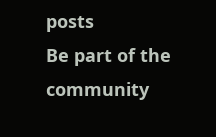posts
Be part of the community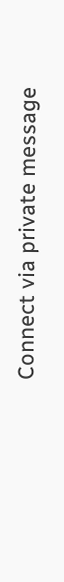Connect via private message